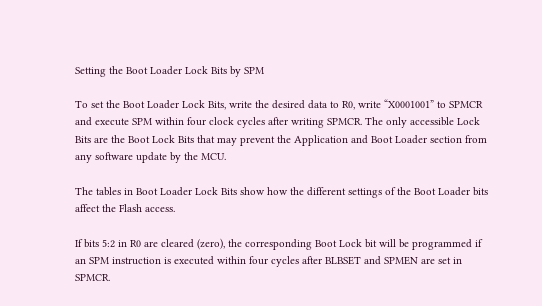Setting the Boot Loader Lock Bits by SPM

To set the Boot Loader Lock Bits, write the desired data to R0, write “X0001001” to SPMCR and execute SPM within four clock cycles after writing SPMCR. The only accessible Lock Bits are the Boot Lock Bits that may prevent the Application and Boot Loader section from any software update by the MCU.

The tables in Boot Loader Lock Bits show how the different settings of the Boot Loader bits affect the Flash access.

If bits 5:2 in R0 are cleared (zero), the corresponding Boot Lock bit will be programmed if an SPM instruction is executed within four cycles after BLBSET and SPMEN are set in SPMCR.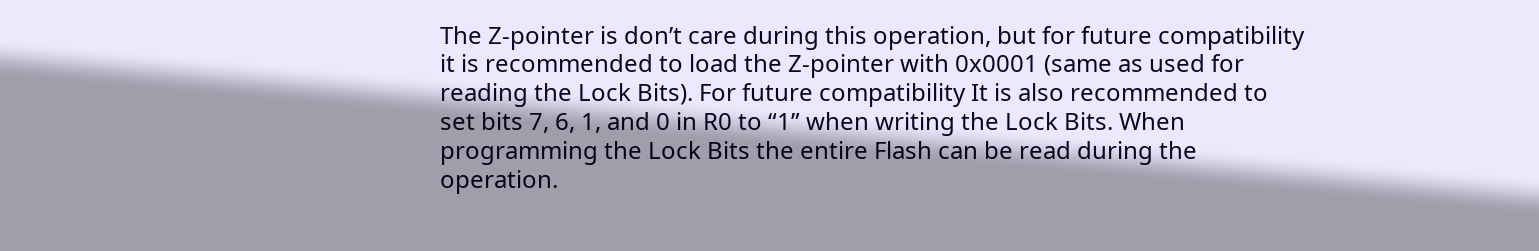The Z-pointer is don’t care during this operation, but for future compatibility it is recommended to load the Z-pointer with 0x0001 (same as used for reading the Lock Bits). For future compatibility It is also recommended to set bits 7, 6, 1, and 0 in R0 to “1” when writing the Lock Bits. When programming the Lock Bits the entire Flash can be read during the operation.